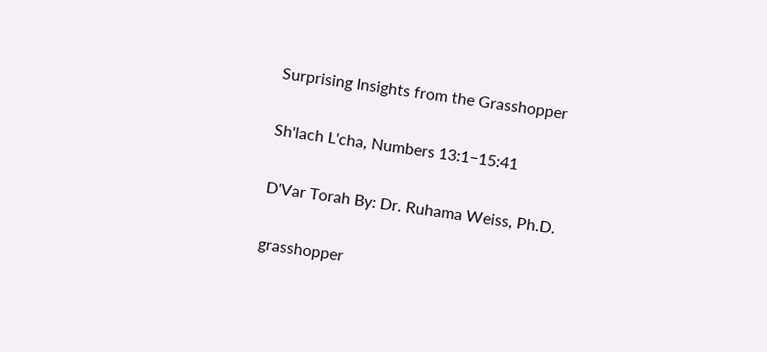Surprising Insights from the Grasshopper

Sh'lach L'cha, Numbers 13:1−15:41

D'Var Torah By: Dr. Ruhama Weiss, Ph.D.

grasshopper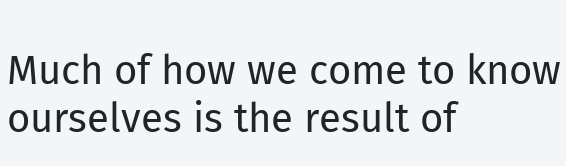Much of how we come to know ourselves is the result of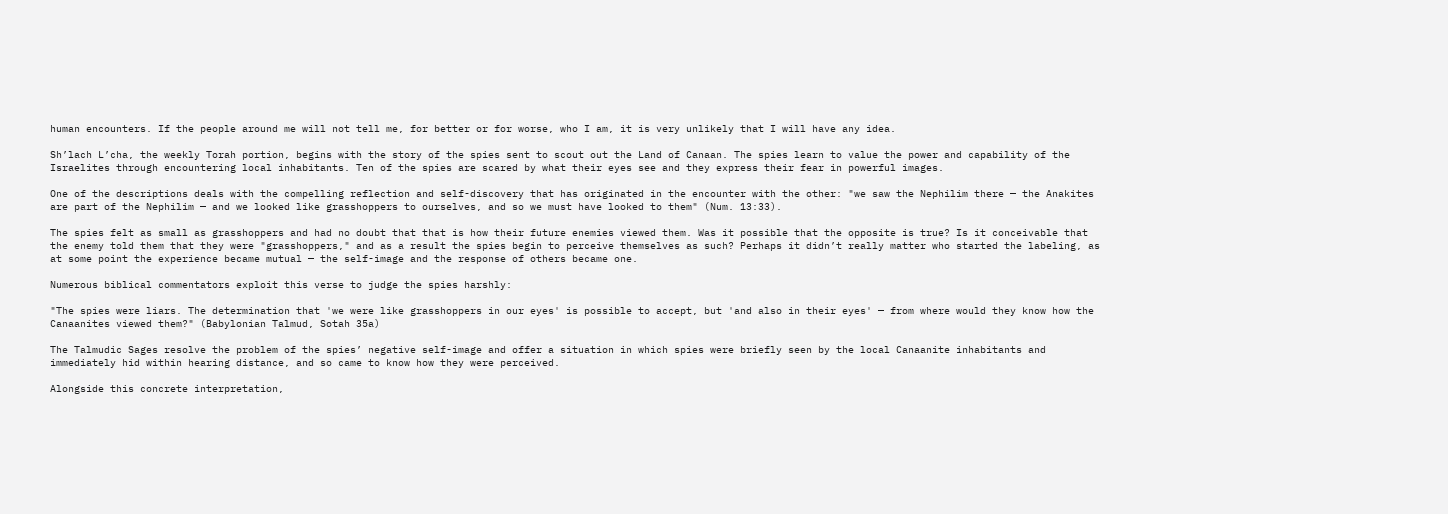human encounters. If the people around me will not tell me, for better or for worse, who I am, it is very unlikely that I will have any idea.

Sh’lach L’cha, the weekly Torah portion, begins with the story of the spies sent to scout out the Land of Canaan. The spies learn to value the power and capability of the Israelites through encountering local inhabitants. Ten of the spies are scared by what their eyes see and they express their fear in powerful images.

One of the descriptions deals with the compelling reflection and self-discovery that has originated in the encounter with the other: "we saw the Nephilim there — the Anakites are part of the Nephilim — and we looked like grasshoppers to ourselves, and so we must have looked to them" (Num. 13:33).

The spies felt as small as grasshoppers and had no doubt that that is how their future enemies viewed them. Was it possible that the opposite is true? Is it conceivable that the enemy told them that they were "grasshoppers," and as a result the spies begin to perceive themselves as such? Perhaps it didn’t really matter who started the labeling, as at some point the experience became mutual — the self-image and the response of others became one.

Numerous biblical commentators exploit this verse to judge the spies harshly:

"The spies were liars. The determination that 'we were like grasshoppers in our eyes' is possible to accept, but 'and also in their eyes' — from where would they know how the Canaanites viewed them?" (Babylonian Talmud, Sotah 35a)

The Talmudic Sages resolve the problem of the spies’ negative self-image and offer a situation in which spies were briefly seen by the local Canaanite inhabitants and immediately hid within hearing distance, and so came to know how they were perceived.

Alongside this concrete interpretation,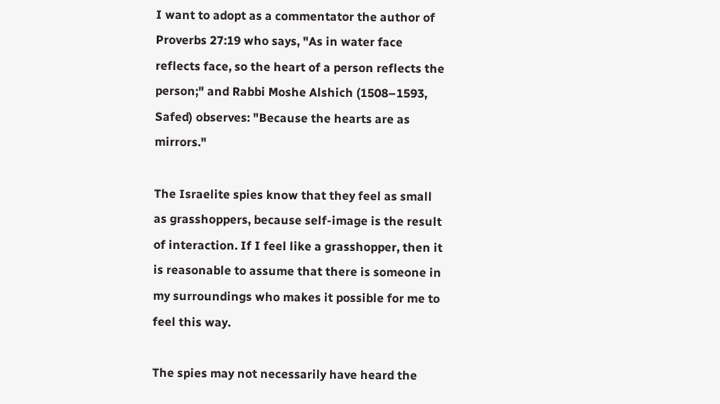I want to adopt as a commentator the author of Proverbs 27:19 who says, "As in water face reflects face, so the heart of a person reflects the person;" and Rabbi Moshe Alshich (1508–1593, Safed) observes: "Because the hearts are as mirrors."

The Israelite spies know that they feel as small as grasshoppers, because self-image is the result of interaction. If I feel like a grasshopper, then it is reasonable to assume that there is someone in my surroundings who makes it possible for me to feel this way.

The spies may not necessarily have heard the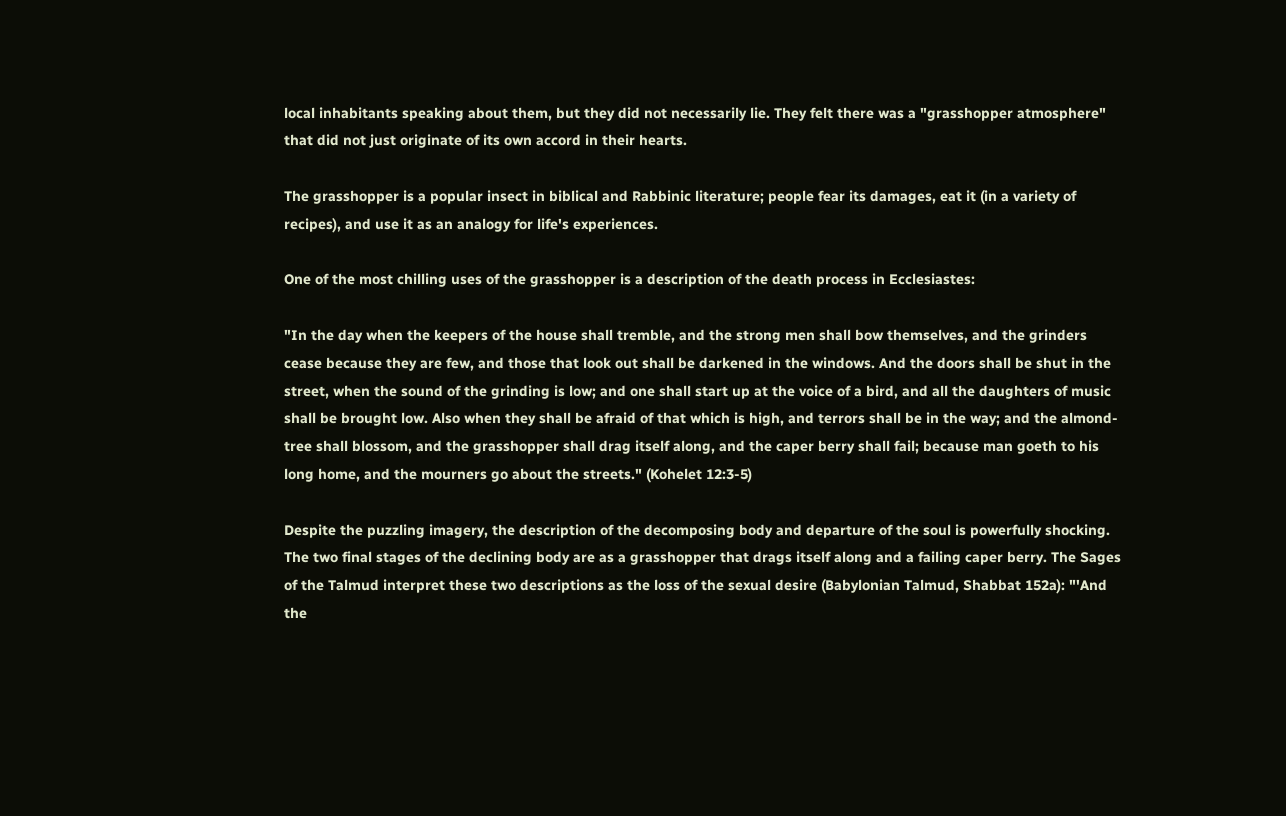local inhabitants speaking about them, but they did not necessarily lie. They felt there was a "grasshopper atmosphere" that did not just originate of its own accord in their hearts.

The grasshopper is a popular insect in biblical and Rabbinic literature; people fear its damages, eat it (in a variety of recipes), and use it as an analogy for life's experiences.

One of the most chilling uses of the grasshopper is a description of the death process in Ecclesiastes:

"In the day when the keepers of the house shall tremble, and the strong men shall bow themselves, and the grinders cease because they are few, and those that look out shall be darkened in the windows. And the doors shall be shut in the street, when the sound of the grinding is low; and one shall start up at the voice of a bird, and all the daughters of music shall be brought low. Also when they shall be afraid of that which is high, and terrors shall be in the way; and the almond-tree shall blossom, and the grasshopper shall drag itself along, and the caper berry shall fail; because man goeth to his long home, and the mourners go about the streets." (Kohelet 12:3-5)

Despite the puzzling imagery, the description of the decomposing body and departure of the soul is powerfully shocking. The two final stages of the declining body are as a grasshopper that drags itself along and a failing caper berry. The Sages of the Talmud interpret these two descriptions as the loss of the sexual desire (Babylonian Talmud, Shabbat 152a): "'And the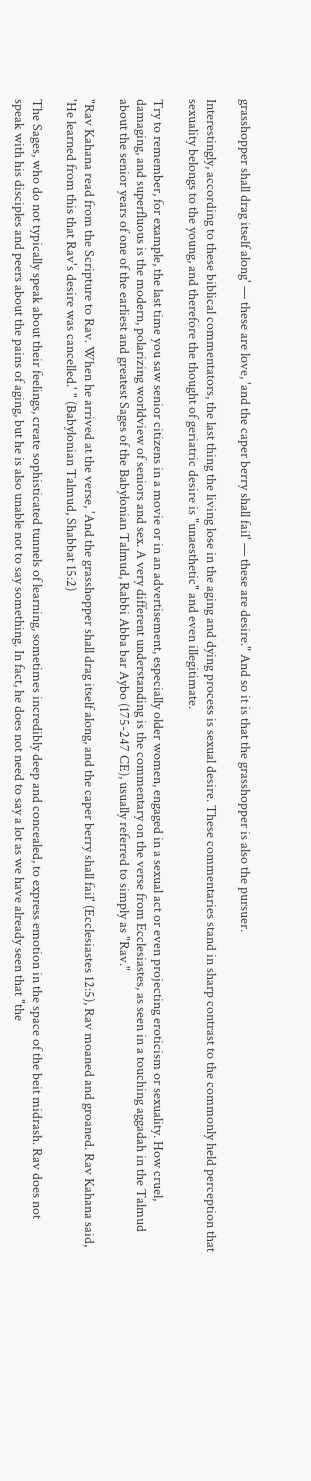grasshopper shall drag itself along' — these are love, 'and the caper berry shall fail' — these are desire." And so it is that the grasshopper is also the pursuer.

Interestingly, according to these biblical commentators, the last thing the living lose in the aging and dying process is sexual desire. These commentaries stand in sharp contrast to the commonly held perception that sexuality belongs to the young, and therefore the thought of geriatric desire is "unaesthetic" and even illegitimate.

Try to remember, for example, the last time you saw senior citizens in a movie or in an advertisement, especially older women, engaged in a sexual act or even projecting eroticism or sexuality. How cruel, damaging, and superfluous is the modern, polarizing worldview of seniors and sex. A very different understanding is the commentary on the verse from Ecclesiastes, as seen in a touching aggadah in the Talmud about the senior years of one of the earliest and greatest Sages of the Babylonian Talmud, Rabbi Abba bar Aybo (175-247 CE), usually referred to simply as "Rav."

"Rav Kahana read from the Scripture to Rav. When he arrived at the verse, 'And the grasshopper shall drag itself along, and the caper berry shall fail' (Ecclesiastes 12:5), Rav moaned and groaned. Rav Kahana said, 'He learned from this that Rav's desire was cancelled.' " (Babylonian Talmud, Shabbat 15:2)

The Sages, who do not typically speak about their feelings, create sophisticated tunnels of learning, sometimes incredibly deep and concealed, to express emotion in the space of the beit midrash. Rav does not speak with his disciples and peers about the pains of aging, but he is also unable not to say something. In fact, he does not need to say a lot as we have already seen that "the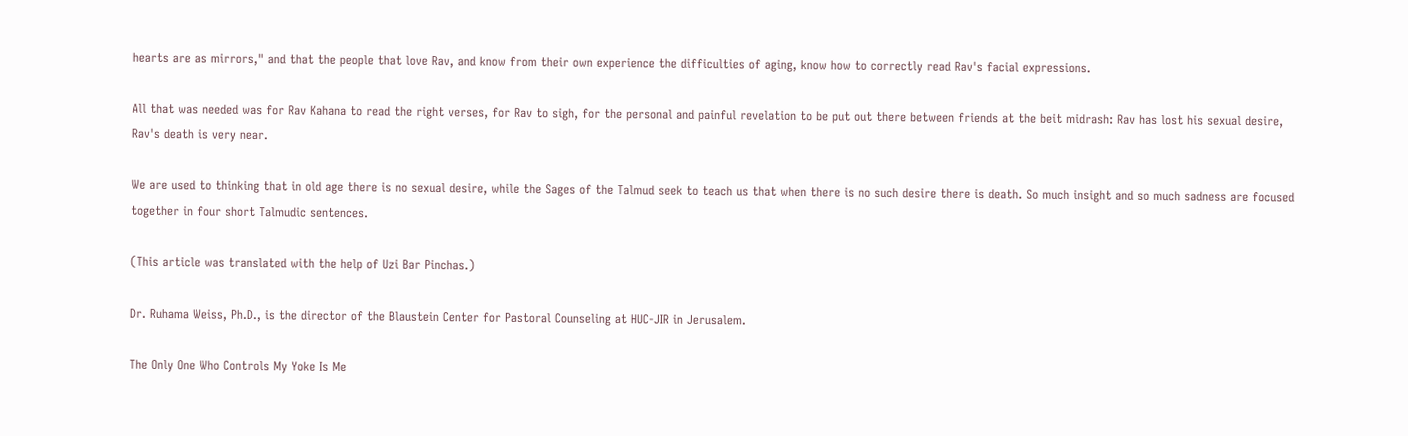hearts are as mirrors," and that the people that love Rav, and know from their own experience the difficulties of aging, know how to correctly read Rav's facial expressions.

All that was needed was for Rav Kahana to read the right verses, for Rav to sigh, for the personal and painful revelation to be put out there between friends at the beit midrash: Rav has lost his sexual desire, Rav's death is very near.

We are used to thinking that in old age there is no sexual desire, while the Sages of the Talmud seek to teach us that when there is no such desire there is death. So much insight and so much sadness are focused together in four short Talmudic sentences.

(This article was translated with the help of Uzi Bar Pinchas.)

Dr. Ruhama Weiss, Ph.D., is the director of the Blaustein Center for Pastoral Counseling at HUC-JIR in Jerusalem.

The Only One Who Controls My Yoke Is Me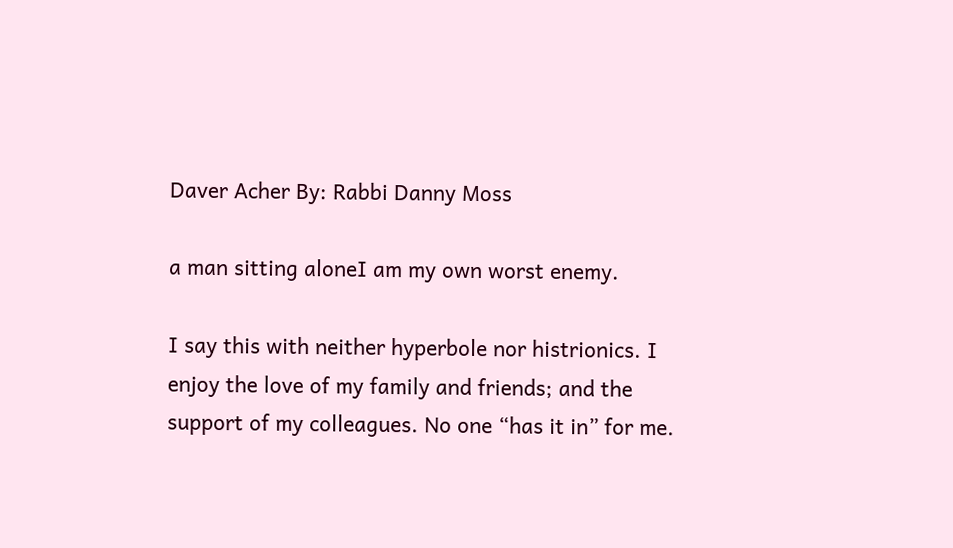Daver Acher By: Rabbi Danny Moss

a man sitting aloneI am my own worst enemy.

I say this with neither hyperbole nor histrionics. I enjoy the love of my family and friends; and the support of my colleagues. No one “has it in” for me.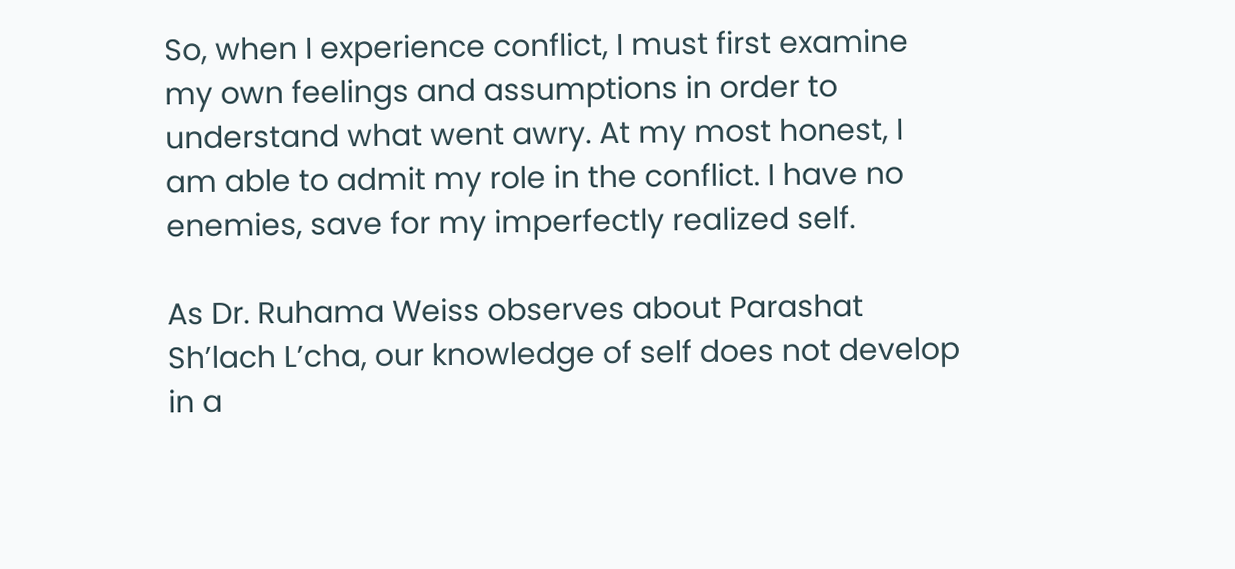So, when I experience conflict, I must first examine my own feelings and assumptions in order to understand what went awry. At my most honest, I am able to admit my role in the conflict. I have no enemies, save for my imperfectly realized self.

As Dr. Ruhama Weiss observes about Parashat Sh’lach L’cha, our knowledge of self does not develop in a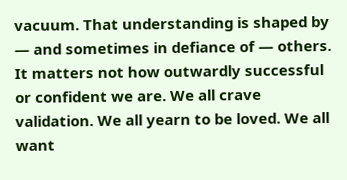vacuum. That understanding is shaped by — and sometimes in defiance of — others. It matters not how outwardly successful or confident we are. We all crave validation. We all yearn to be loved. We all want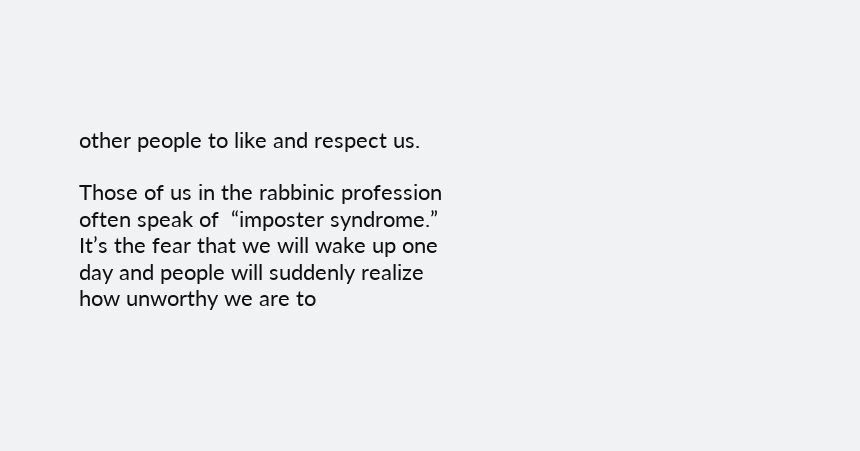other people to like and respect us.

Those of us in the rabbinic profession often speak of  “imposter syndrome.” It’s the fear that we will wake up one day and people will suddenly realize how unworthy we are to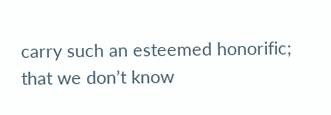carry such an esteemed honorific; that we don’t know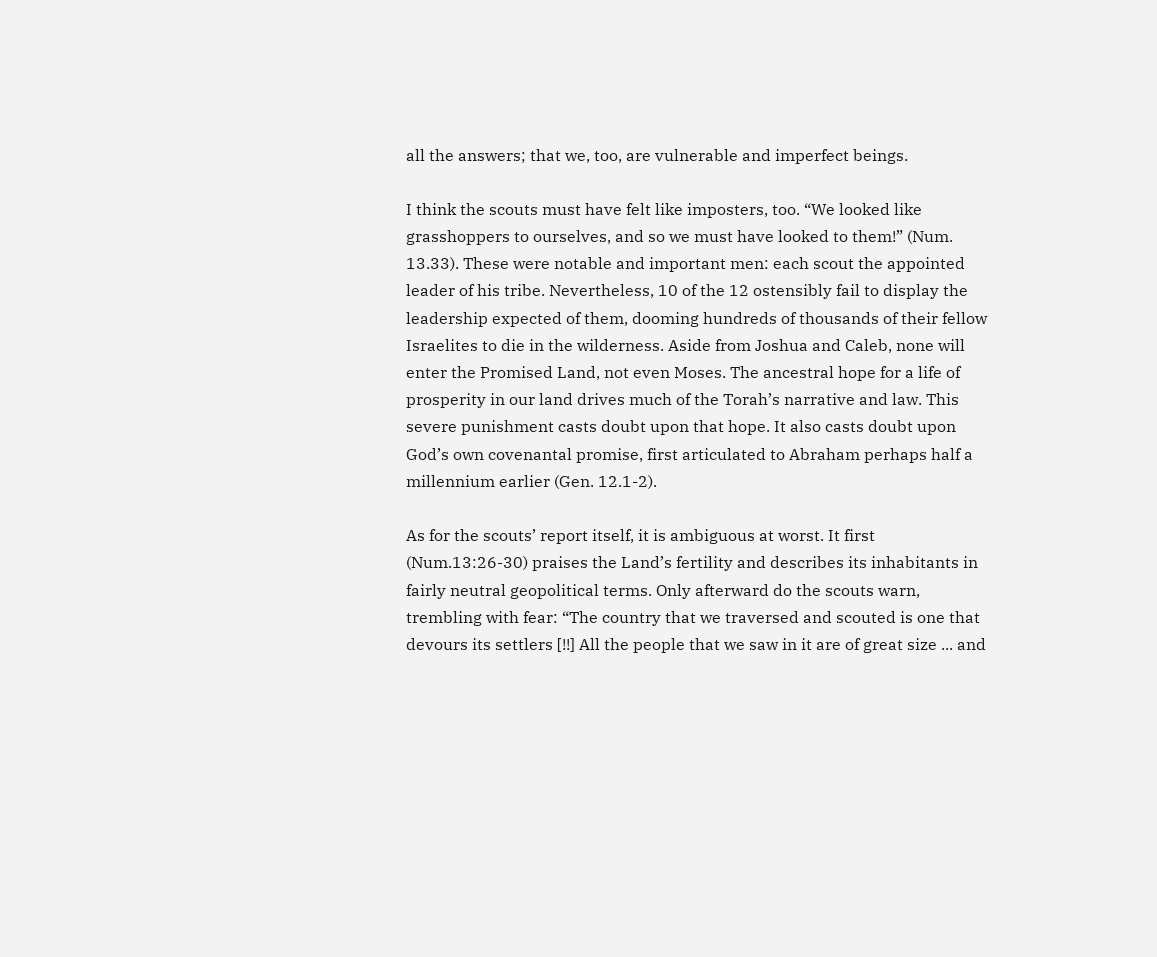all the answers; that we, too, are vulnerable and imperfect beings.

I think the scouts must have felt like imposters, too. “We looked like grasshoppers to ourselves, and so we must have looked to them!” (Num. 13.33). These were notable and important men: each scout the appointed leader of his tribe. Nevertheless, 10 of the 12 ostensibly fail to display the leadership expected of them, dooming hundreds of thousands of their fellow Israelites to die in the wilderness. Aside from Joshua and Caleb, none will enter the Promised Land, not even Moses. The ancestral hope for a life of prosperity in our land drives much of the Torah’s narrative and law. This severe punishment casts doubt upon that hope. It also casts doubt upon God’s own covenantal promise, first articulated to Abraham perhaps half a millennium earlier (Gen. 12.1-2).

As for the scouts’ report itself, it is ambiguous at worst. It first (Num.13:26-30) praises the Land’s fertility and describes its inhabitants in fairly neutral geopolitical terms. Only afterward do the scouts warn, trembling with fear: “The country that we traversed and scouted is one that devours its settlers [!!] All the people that we saw in it are of great size ... and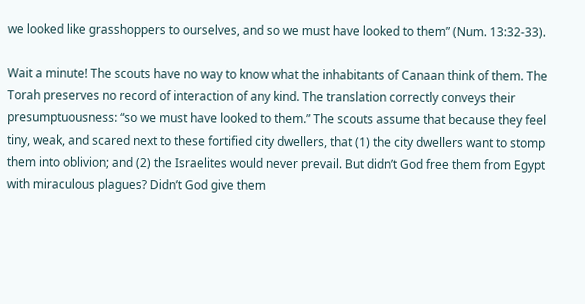we looked like grasshoppers to ourselves, and so we must have looked to them” (Num. 13:32-33).

Wait a minute! The scouts have no way to know what the inhabitants of Canaan think of them. The Torah preserves no record of interaction of any kind. The translation correctly conveys their presumptuousness: “so we must have looked to them.” The scouts assume that because they feel tiny, weak, and scared next to these fortified city dwellers, that (1) the city dwellers want to stomp them into oblivion; and (2) the Israelites would never prevail. But didn’t God free them from Egypt with miraculous plagues? Didn’t God give them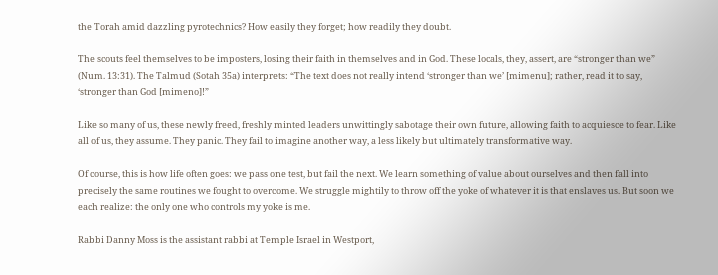the Torah amid dazzling pyrotechnics? How easily they forget; how readily they doubt.

The scouts feel themselves to be imposters, losing their faith in themselves and in God. These locals, they, assert, are “stronger than we” (Num. 13:31). The Talmud (Sotah 35a) interprets: “The text does not really intend ‘stronger than we’ [mimenu]; rather, read it to say, ‘stronger than God [mimeno]!”

Like so many of us, these newly freed, freshly minted leaders unwittingly sabotage their own future, allowing faith to acquiesce to fear. Like all of us, they assume. They panic. They fail to imagine another way, a less likely but ultimately transformative way.

Of course, this is how life often goes: we pass one test, but fail the next. We learn something of value about ourselves and then fall into precisely the same routines we fought to overcome. We struggle mightily to throw off the yoke of whatever it is that enslaves us. But soon we each realize: the only one who controls my yoke is me.

Rabbi Danny Moss is the assistant rabbi at Temple Israel in Westport,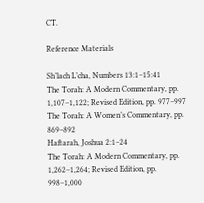CT.

Reference Materials

Sh’lach L’cha, Numbers 13:1−15:41
The Torah: A Modern Commentary, pp. 1,107−1,122; Revised Edition, pp. 977−997
The Torah: A Women’s Commentary, pp. 869–892
Haftarah, Joshua 2:1−24
The Torah: A Modern Commentary, pp. 1,262−1,264; Revised Edition, pp. 998−1,000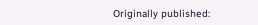Originally published: